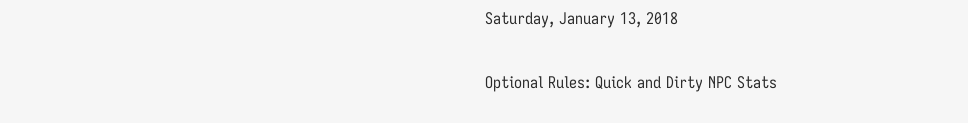Saturday, January 13, 2018

Optional Rules: Quick and Dirty NPC Stats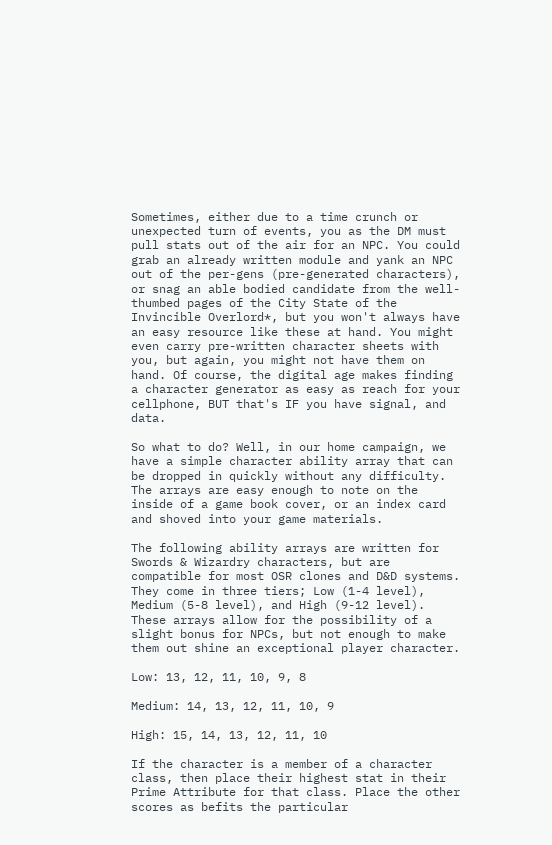Sometimes, either due to a time crunch or unexpected turn of events, you as the DM must pull stats out of the air for an NPC. You could grab an already written module and yank an NPC out of the per-gens (pre-generated characters), or snag an able bodied candidate from the well-thumbed pages of the City State of the Invincible Overlord*, but you won't always have an easy resource like these at hand. You might even carry pre-written character sheets with you, but again, you might not have them on hand. Of course, the digital age makes finding a character generator as easy as reach for your cellphone, BUT that's IF you have signal, and data.

So what to do? Well, in our home campaign, we have a simple character ability array that can be dropped in quickly without any difficulty. The arrays are easy enough to note on the inside of a game book cover, or an index card and shoved into your game materials.

The following ability arrays are written for Swords & Wizardry characters, but are compatible for most OSR clones and D&D systems. They come in three tiers; Low (1-4 level), Medium (5-8 level), and High (9-12 level). These arrays allow for the possibility of a slight bonus for NPCs, but not enough to make them out shine an exceptional player character.

Low: 13, 12, 11, 10, 9, 8

Medium: 14, 13, 12, 11, 10, 9

High: 15, 14, 13, 12, 11, 10

If the character is a member of a character class, then place their highest stat in their Prime Attribute for that class. Place the other scores as befits the particular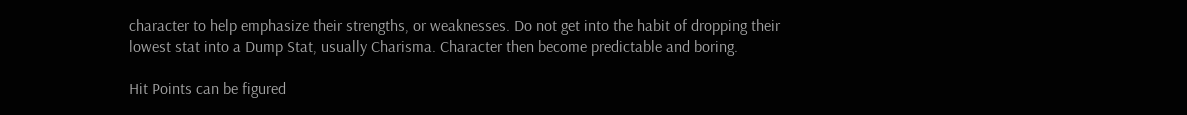character to help emphasize their strengths, or weaknesses. Do not get into the habit of dropping their lowest stat into a Dump Stat, usually Charisma. Character then become predictable and boring.

Hit Points can be figured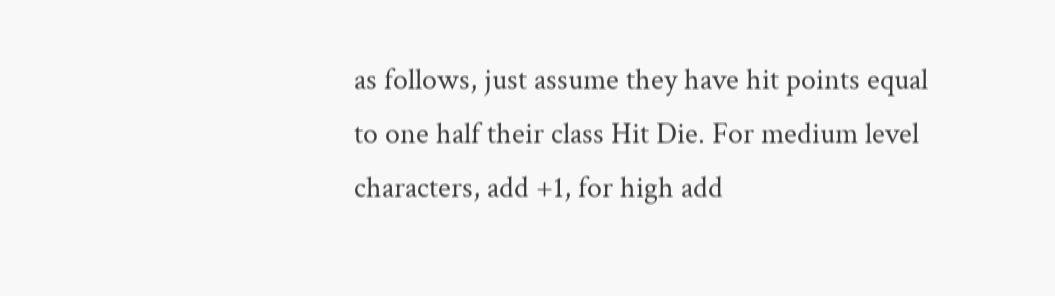as follows, just assume they have hit points equal to one half their class Hit Die. For medium level characters, add +1, for high add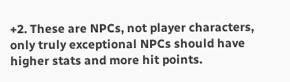+2. These are NPCs, not player characters, only truly exceptional NPCs should have higher stats and more hit points.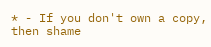* - If you don't own a copy, then shame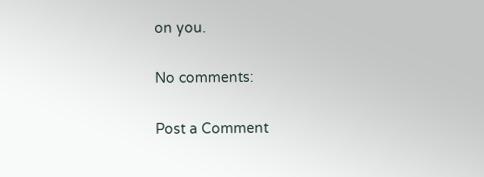on you.

No comments:

Post a Comment